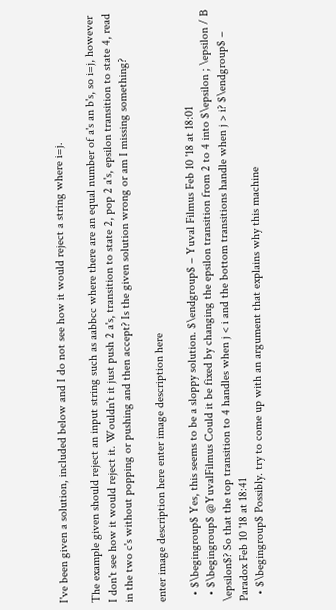I've been given a solution, included below and I do not see how it would reject a string where i=j.

The example given should reject an input string such as aabbcc where there are an equal number of a's an b's, so i=j, however I don't see how it would reject it. Wouldn't it just push 2 a's, transition to state 2, pop 2 a's, epsilon transition to state 4, read in the two c's without popping or pushing and then accept? Is the given solution wrong or am I missing something?

enter image description here enter image description here

  • $\begingroup$ Yes, this seems to be a sloppy solution. $\endgroup$ – Yuval Filmus Feb 10 '18 at 18:01
  • $\begingroup$ @YuvalFilmus Could it be fixed by changing the epsilon transition from 2 to 4 into $\epsilon ; \epsilon / B \epsilon$? So that the top transition to 4 handles when j < i and the bottom transitions handle when j > i? $\endgroup$ – Paradox Feb 10 '18 at 18:41
  • $\begingroup$ Possibly. try to come up with an argument that explains why this machine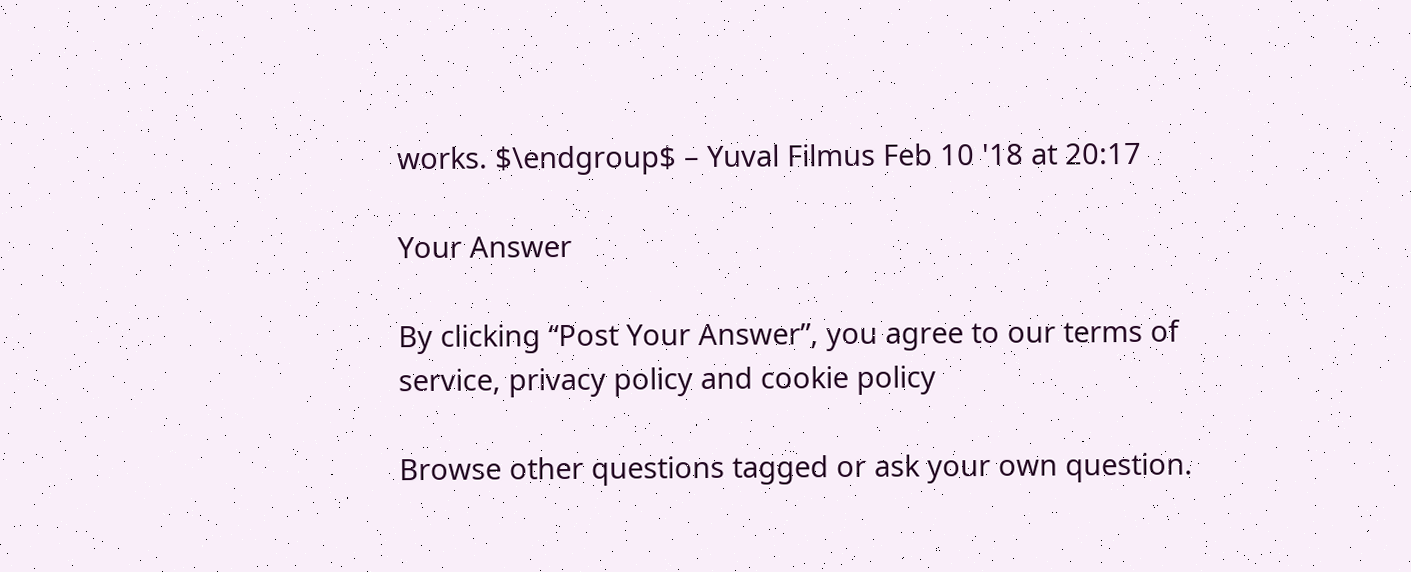works. $\endgroup$ – Yuval Filmus Feb 10 '18 at 20:17

Your Answer

By clicking “Post Your Answer”, you agree to our terms of service, privacy policy and cookie policy

Browse other questions tagged or ask your own question.